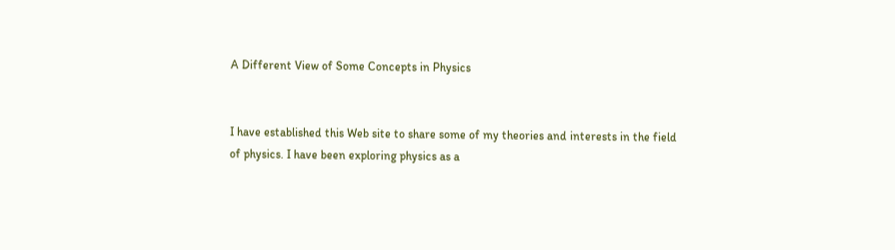A Different View of Some Concepts in Physics


I have established this Web site to share some of my theories and interests in the field of physics. I have been exploring physics as a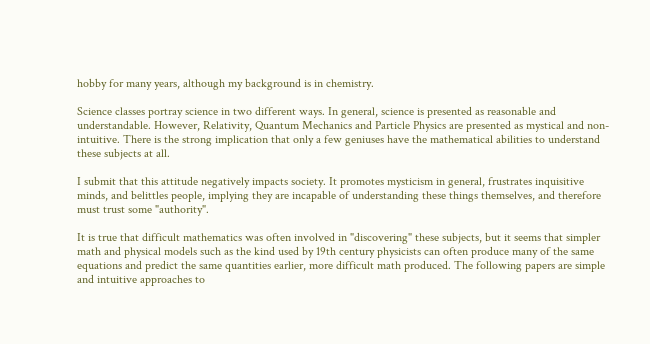hobby for many years, although my background is in chemistry.

Science classes portray science in two different ways. In general, science is presented as reasonable and understandable. However, Relativity, Quantum Mechanics and Particle Physics are presented as mystical and non-intuitive. There is the strong implication that only a few geniuses have the mathematical abilities to understand these subjects at all.

I submit that this attitude negatively impacts society. It promotes mysticism in general, frustrates inquisitive minds, and belittles people, implying they are incapable of understanding these things themselves, and therefore must trust some "authority".

It is true that difficult mathematics was often involved in "discovering" these subjects, but it seems that simpler math and physical models such as the kind used by 19th century physicists can often produce many of the same equations and predict the same quantities earlier, more difficult math produced. The following papers are simple and intuitive approaches to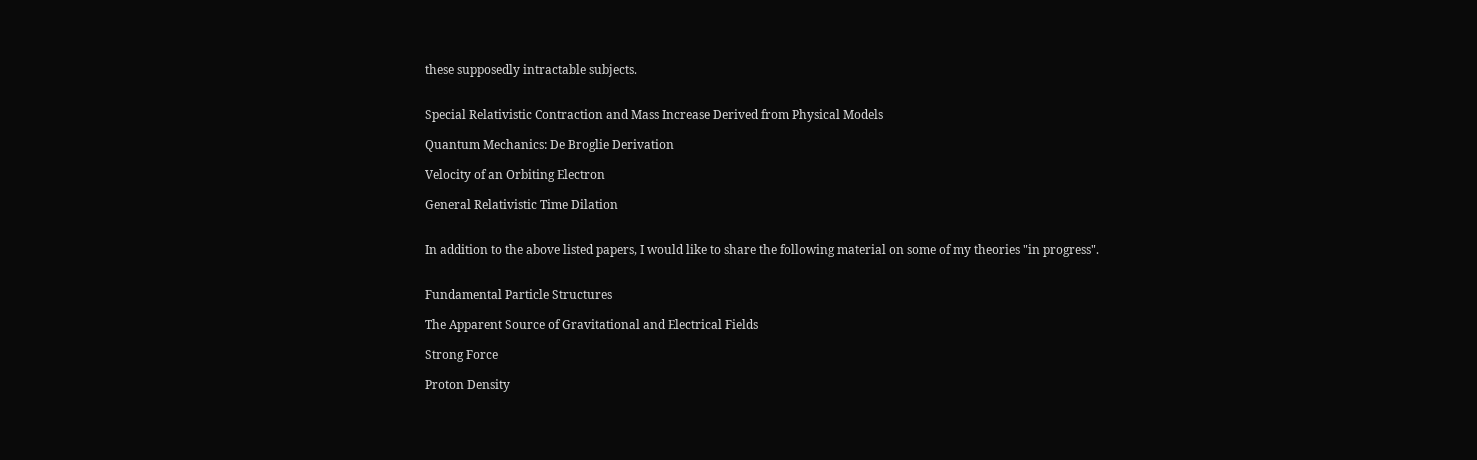these supposedly intractable subjects.


Special Relativistic Contraction and Mass Increase Derived from Physical Models

Quantum Mechanics: De Broglie Derivation

Velocity of an Orbiting Electron

General Relativistic Time Dilation


In addition to the above listed papers, I would like to share the following material on some of my theories "in progress".


Fundamental Particle Structures

The Apparent Source of Gravitational and Electrical Fields

Strong Force

Proton Density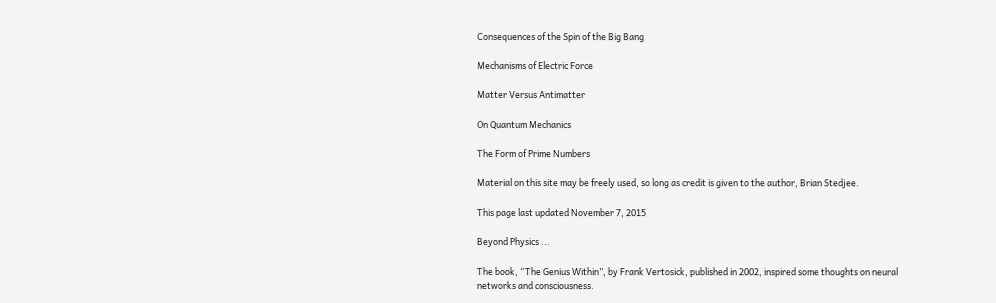Consequences of the Spin of the Big Bang

Mechanisms of Electric Force

Matter Versus Antimatter

On Quantum Mechanics

The Form of Prime Numbers

Material on this site may be freely used, so long as credit is given to the author, Brian Stedjee.

This page last updated November 7, 2015

Beyond Physics ...

The book, “The Genius Within”, by Frank Vertosick, published in 2002, inspired some thoughts on neural networks and consciousness.